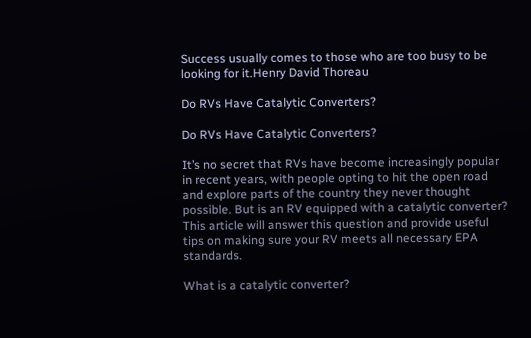Success usually comes to those who are too busy to be looking for it.Henry David Thoreau

Do RVs Have Catalytic Converters?

Do RVs Have Catalytic Converters?

It’s no secret that RVs have become increasingly popular in recent years, with people opting to hit the open road and explore parts of the country they never thought possible. But is an RV equipped with a catalytic converter? This article will answer this question and provide useful tips on making sure your RV meets all necessary EPA standards.

What is a catalytic converter?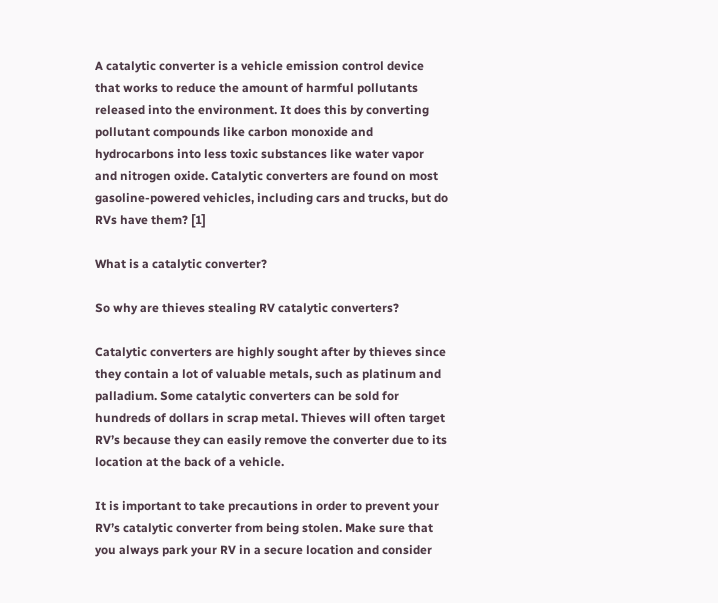A catalytic converter is a vehicle emission control device that works to reduce the amount of harmful pollutants released into the environment. It does this by converting pollutant compounds like carbon monoxide and hydrocarbons into less toxic substances like water vapor and nitrogen oxide. Catalytic converters are found on most gasoline-powered vehicles, including cars and trucks, but do RVs have them? [1]

What is a catalytic converter?

So why are thieves stealing RV catalytic converters?

Catalytic converters are highly sought after by thieves since they contain a lot of valuable metals, such as platinum and palladium. Some catalytic converters can be sold for hundreds of dollars in scrap metal. Thieves will often target RV’s because they can easily remove the converter due to its location at the back of a vehicle.

It is important to take precautions in order to prevent your RV’s catalytic converter from being stolen. Make sure that you always park your RV in a secure location and consider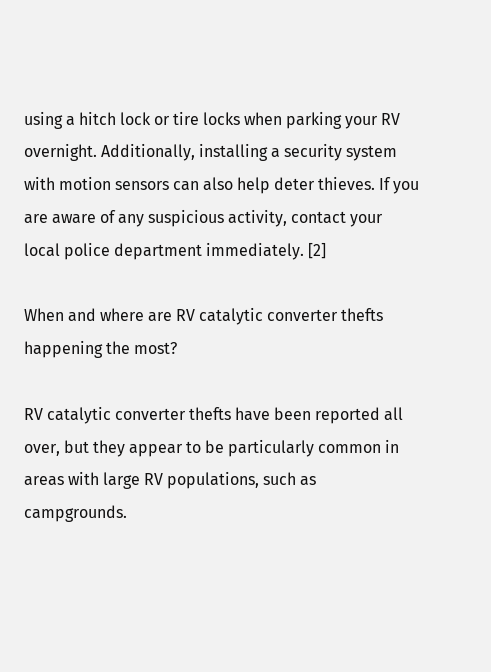using a hitch lock or tire locks when parking your RV overnight. Additionally, installing a security system with motion sensors can also help deter thieves. If you are aware of any suspicious activity, contact your local police department immediately. [2]

When and where are RV catalytic converter thefts happening the most?

RV catalytic converter thefts have been reported all over, but they appear to be particularly common in areas with large RV populations, such as campgrounds.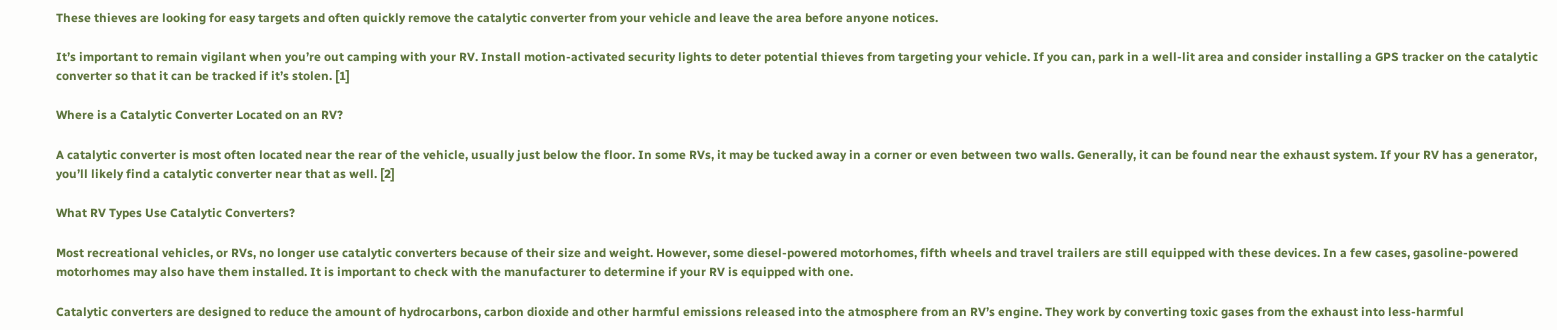These thieves are looking for easy targets and often quickly remove the catalytic converter from your vehicle and leave the area before anyone notices.

It’s important to remain vigilant when you’re out camping with your RV. Install motion-activated security lights to deter potential thieves from targeting your vehicle. If you can, park in a well-lit area and consider installing a GPS tracker on the catalytic converter so that it can be tracked if it’s stolen. [1]

Where is a Catalytic Converter Located on an RV?

A catalytic converter is most often located near the rear of the vehicle, usually just below the floor. In some RVs, it may be tucked away in a corner or even between two walls. Generally, it can be found near the exhaust system. If your RV has a generator, you’ll likely find a catalytic converter near that as well. [2]

What RV Types Use Catalytic Converters?

Most recreational vehicles, or RVs, no longer use catalytic converters because of their size and weight. However, some diesel-powered motorhomes, fifth wheels and travel trailers are still equipped with these devices. In a few cases, gasoline-powered motorhomes may also have them installed. It is important to check with the manufacturer to determine if your RV is equipped with one.

Catalytic converters are designed to reduce the amount of hydrocarbons, carbon dioxide and other harmful emissions released into the atmosphere from an RV’s engine. They work by converting toxic gases from the exhaust into less-harmful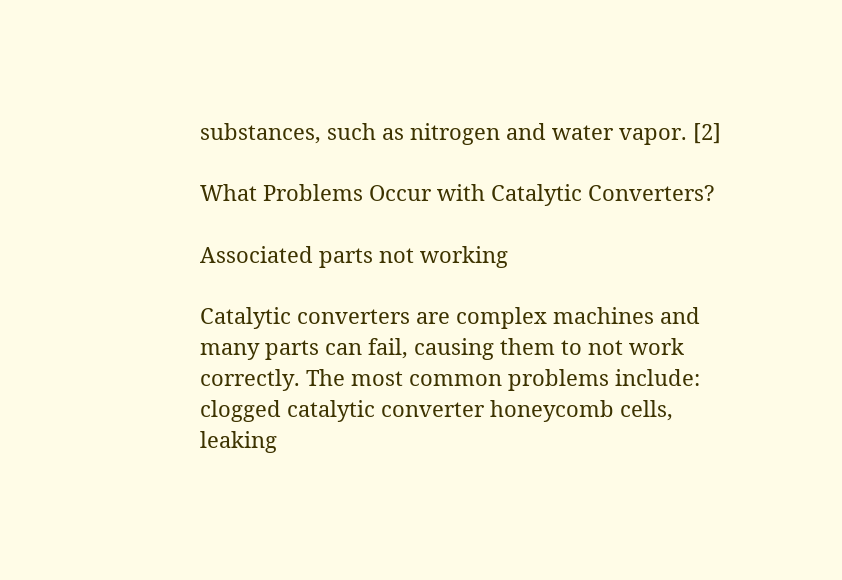substances, such as nitrogen and water vapor. [2]

What Problems Occur with Catalytic Converters?

Associated parts not working

Catalytic converters are complex machines and many parts can fail, causing them to not work correctly. The most common problems include: clogged catalytic converter honeycomb cells, leaking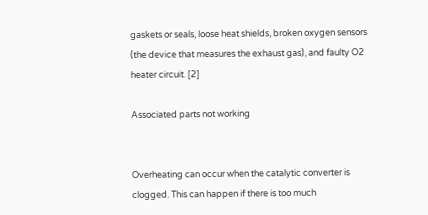gaskets or seals, loose heat shields, broken oxygen sensors (the device that measures the exhaust gas), and faulty O2 heater circuit. [2]

Associated parts not working


Overheating can occur when the catalytic converter is clogged. This can happen if there is too much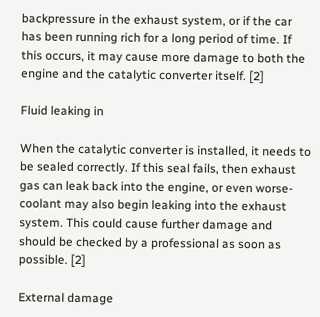backpressure in the exhaust system, or if the car has been running rich for a long period of time. If this occurs, it may cause more damage to both the engine and the catalytic converter itself. [2]

Fluid leaking in

When the catalytic converter is installed, it needs to be sealed correctly. If this seal fails, then exhaust gas can leak back into the engine, or even worse- coolant may also begin leaking into the exhaust system. This could cause further damage and should be checked by a professional as soon as possible. [2]

External damage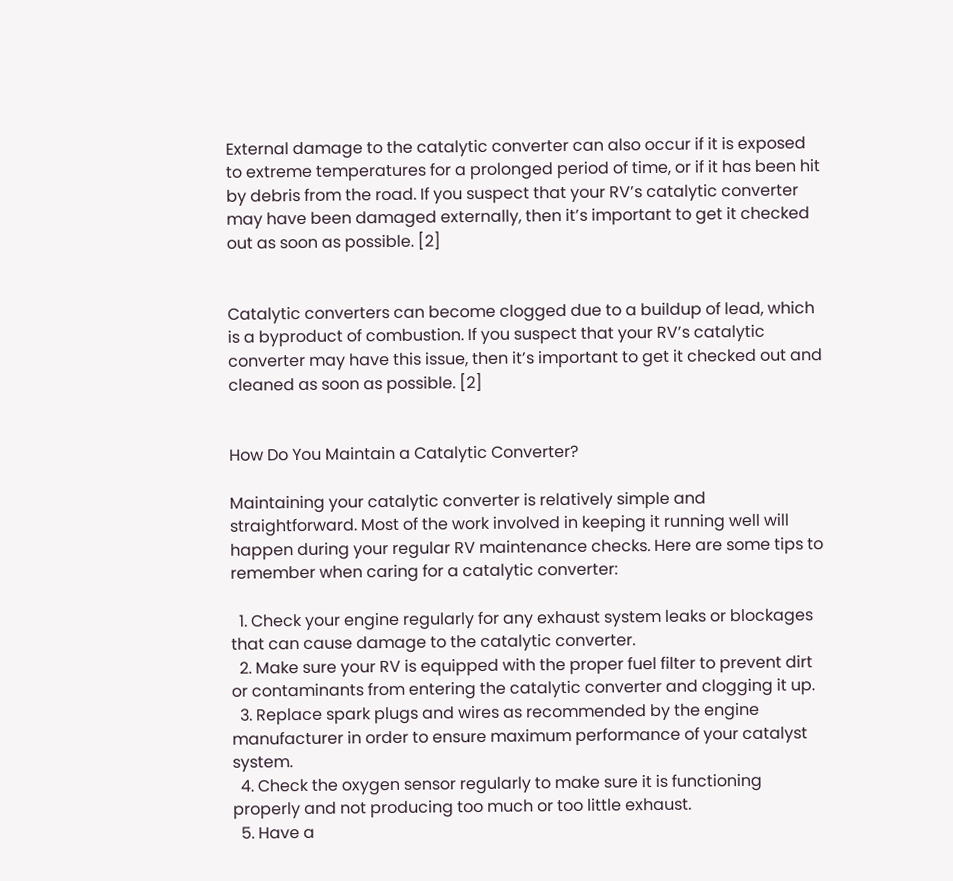External damage to the catalytic converter can also occur if it is exposed to extreme temperatures for a prolonged period of time, or if it has been hit by debris from the road. If you suspect that your RV’s catalytic converter may have been damaged externally, then it’s important to get it checked out as soon as possible. [2]


Catalytic converters can become clogged due to a buildup of lead, which is a byproduct of combustion. If you suspect that your RV’s catalytic converter may have this issue, then it’s important to get it checked out and cleaned as soon as possible. [2]


How Do You Maintain a Catalytic Converter?

Maintaining your catalytic converter is relatively simple and straightforward. Most of the work involved in keeping it running well will happen during your regular RV maintenance checks. Here are some tips to remember when caring for a catalytic converter:

  1. Check your engine regularly for any exhaust system leaks or blockages that can cause damage to the catalytic converter.
  2. Make sure your RV is equipped with the proper fuel filter to prevent dirt or contaminants from entering the catalytic converter and clogging it up.
  3. Replace spark plugs and wires as recommended by the engine manufacturer in order to ensure maximum performance of your catalyst system.
  4. Check the oxygen sensor regularly to make sure it is functioning properly and not producing too much or too little exhaust.
  5. Have a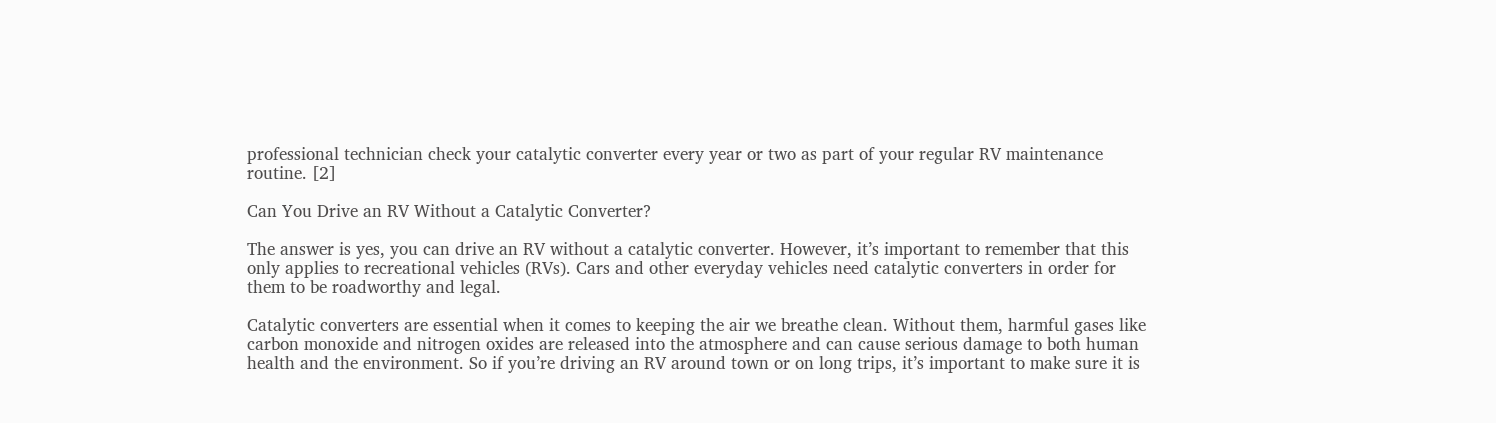professional technician check your catalytic converter every year or two as part of your regular RV maintenance routine. [2]

Can You Drive an RV Without a Catalytic Converter?

The answer is yes, you can drive an RV without a catalytic converter. However, it’s important to remember that this only applies to recreational vehicles (RVs). Cars and other everyday vehicles need catalytic converters in order for them to be roadworthy and legal.

Catalytic converters are essential when it comes to keeping the air we breathe clean. Without them, harmful gases like carbon monoxide and nitrogen oxides are released into the atmosphere and can cause serious damage to both human health and the environment. So if you’re driving an RV around town or on long trips, it’s important to make sure it is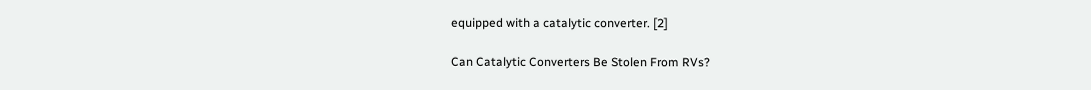equipped with a catalytic converter. [2]

Can Catalytic Converters Be Stolen From RVs?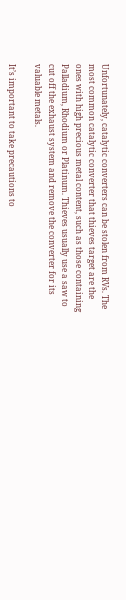Unfortunately, catalytic converters can be stolen from RVs. The most common catalytic converter that thieves target are the ones with high precious metal content, such as those containing Palladium, Rhodium or Platinum. Thieves usually use a saw to cut off the exhaust system and remove the converter for its valuable metals.

It’s important to take precautions to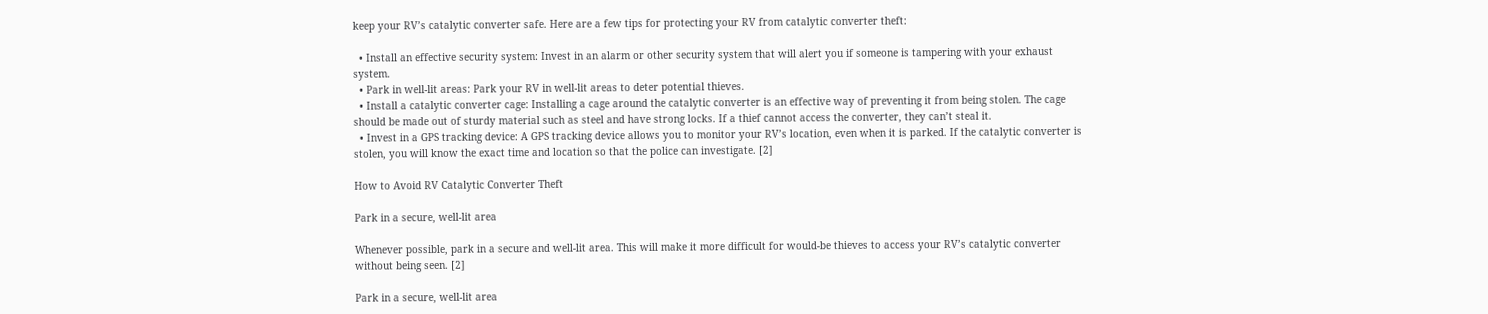keep your RV’s catalytic converter safe. Here are a few tips for protecting your RV from catalytic converter theft:

  • Install an effective security system: Invest in an alarm or other security system that will alert you if someone is tampering with your exhaust system.
  • Park in well-lit areas: Park your RV in well-lit areas to deter potential thieves.
  • Install a catalytic converter cage: Installing a cage around the catalytic converter is an effective way of preventing it from being stolen. The cage should be made out of sturdy material such as steel and have strong locks. If a thief cannot access the converter, they can’t steal it.
  • Invest in a GPS tracking device: A GPS tracking device allows you to monitor your RV’s location, even when it is parked. If the catalytic converter is stolen, you will know the exact time and location so that the police can investigate. [2]

How to Avoid RV Catalytic Converter Theft

Park in a secure, well-lit area

Whenever possible, park in a secure and well-lit area. This will make it more difficult for would-be thieves to access your RV’s catalytic converter without being seen. [2]

Park in a secure, well-lit area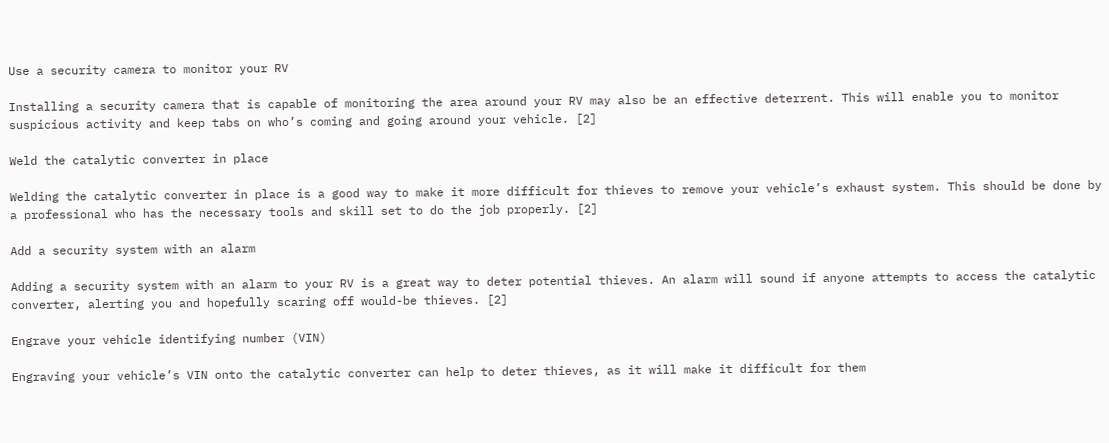Use a security camera to monitor your RV

Installing a security camera that is capable of monitoring the area around your RV may also be an effective deterrent. This will enable you to monitor suspicious activity and keep tabs on who’s coming and going around your vehicle. [2]

Weld the catalytic converter in place

Welding the catalytic converter in place is a good way to make it more difficult for thieves to remove your vehicle’s exhaust system. This should be done by a professional who has the necessary tools and skill set to do the job properly. [2]

Add a security system with an alarm

Adding a security system with an alarm to your RV is a great way to deter potential thieves. An alarm will sound if anyone attempts to access the catalytic converter, alerting you and hopefully scaring off would-be thieves. [2]

Engrave your vehicle identifying number (VIN)

Engraving your vehicle’s VIN onto the catalytic converter can help to deter thieves, as it will make it difficult for them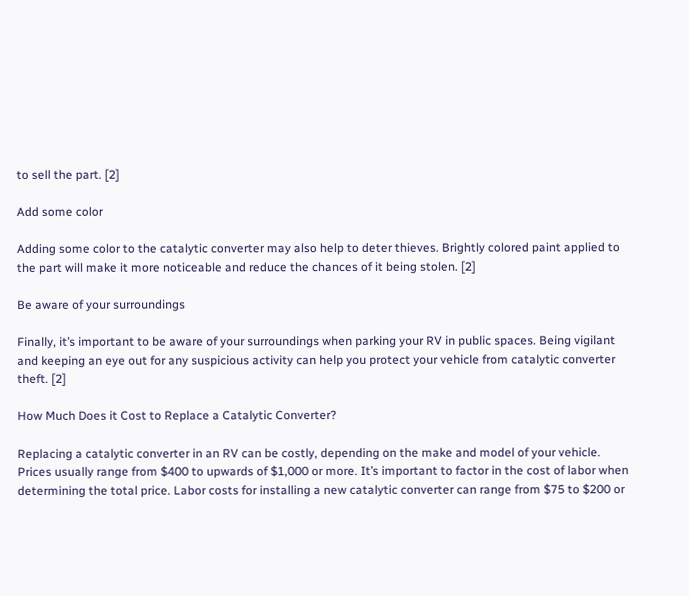to sell the part. [2]

Add some color

Adding some color to the catalytic converter may also help to deter thieves. Brightly colored paint applied to the part will make it more noticeable and reduce the chances of it being stolen. [2]

Be aware of your surroundings

Finally, it’s important to be aware of your surroundings when parking your RV in public spaces. Being vigilant and keeping an eye out for any suspicious activity can help you protect your vehicle from catalytic converter theft. [2]

How Much Does it Cost to Replace a Catalytic Converter?

Replacing a catalytic converter in an RV can be costly, depending on the make and model of your vehicle. Prices usually range from $400 to upwards of $1,000 or more. It’s important to factor in the cost of labor when determining the total price. Labor costs for installing a new catalytic converter can range from $75 to $200 or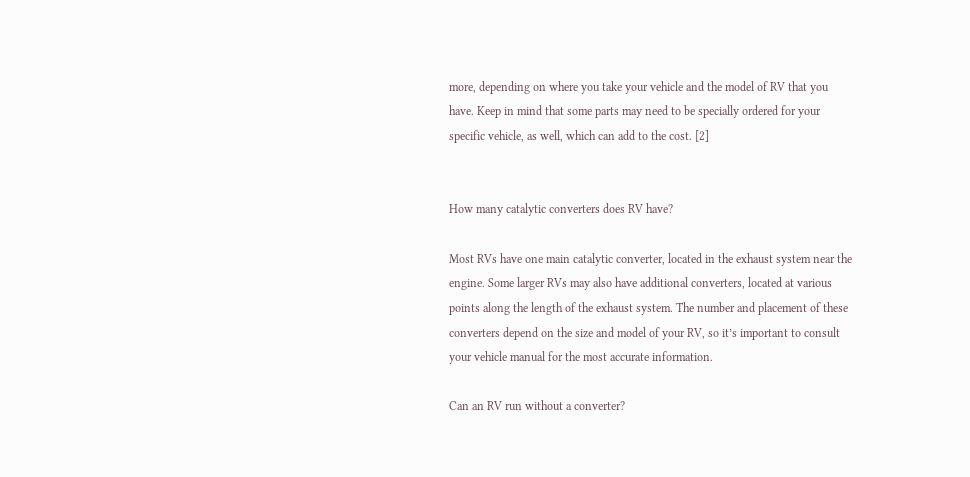more, depending on where you take your vehicle and the model of RV that you have. Keep in mind that some parts may need to be specially ordered for your specific vehicle, as well, which can add to the cost. [2]


How many catalytic converters does RV have?

Most RVs have one main catalytic converter, located in the exhaust system near the engine. Some larger RVs may also have additional converters, located at various points along the length of the exhaust system. The number and placement of these converters depend on the size and model of your RV, so it’s important to consult your vehicle manual for the most accurate information.

Can an RV run without a converter?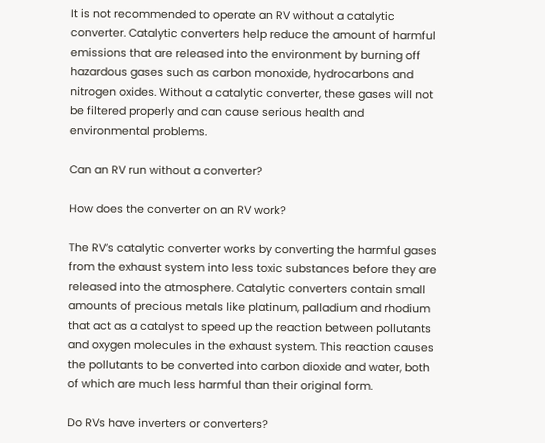It is not recommended to operate an RV without a catalytic converter. Catalytic converters help reduce the amount of harmful emissions that are released into the environment by burning off hazardous gases such as carbon monoxide, hydrocarbons and nitrogen oxides. Without a catalytic converter, these gases will not be filtered properly and can cause serious health and environmental problems.

Can an RV run without a converter?

How does the converter on an RV work?

The RV’s catalytic converter works by converting the harmful gases from the exhaust system into less toxic substances before they are released into the atmosphere. Catalytic converters contain small amounts of precious metals like platinum, palladium and rhodium that act as a catalyst to speed up the reaction between pollutants and oxygen molecules in the exhaust system. This reaction causes the pollutants to be converted into carbon dioxide and water, both of which are much less harmful than their original form.

Do RVs have inverters or converters?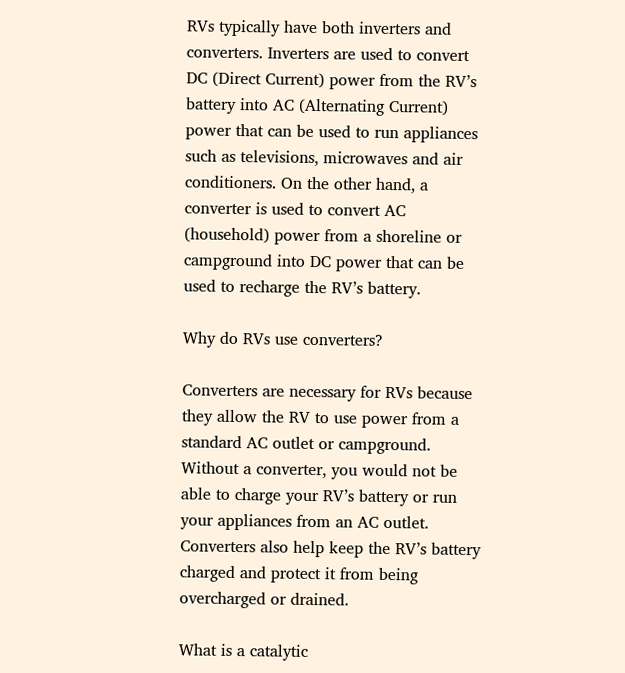RVs typically have both inverters and converters. Inverters are used to convert DC (Direct Current) power from the RV’s battery into AC (Alternating Current) power that can be used to run appliances such as televisions, microwaves and air conditioners. On the other hand, a converter is used to convert AC (household) power from a shoreline or campground into DC power that can be used to recharge the RV’s battery.

Why do RVs use converters?

Converters are necessary for RVs because they allow the RV to use power from a standard AC outlet or campground. Without a converter, you would not be able to charge your RV’s battery or run your appliances from an AC outlet. Converters also help keep the RV’s battery charged and protect it from being overcharged or drained.

What is a catalytic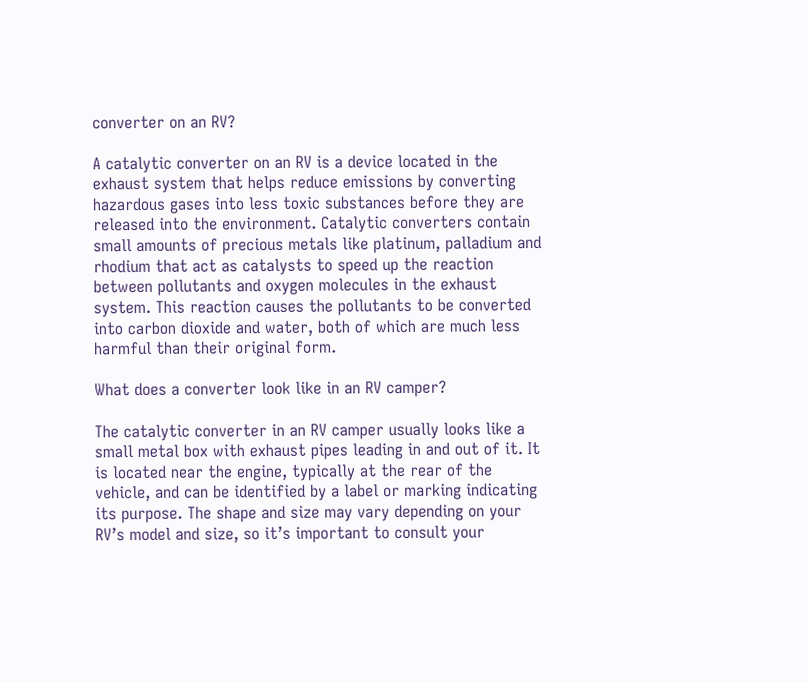converter on an RV?

A catalytic converter on an RV is a device located in the exhaust system that helps reduce emissions by converting hazardous gases into less toxic substances before they are released into the environment. Catalytic converters contain small amounts of precious metals like platinum, palladium and rhodium that act as catalysts to speed up the reaction between pollutants and oxygen molecules in the exhaust system. This reaction causes the pollutants to be converted into carbon dioxide and water, both of which are much less harmful than their original form.

What does a converter look like in an RV camper?

The catalytic converter in an RV camper usually looks like a small metal box with exhaust pipes leading in and out of it. It is located near the engine, typically at the rear of the vehicle, and can be identified by a label or marking indicating its purpose. The shape and size may vary depending on your RV’s model and size, so it’s important to consult your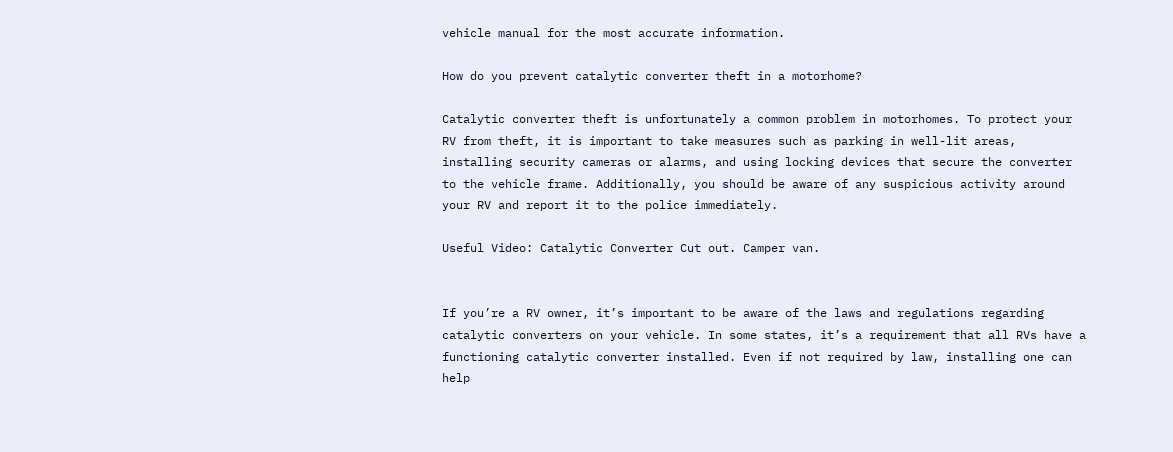vehicle manual for the most accurate information.

How do you prevent catalytic converter theft in a motorhome?

Catalytic converter theft is unfortunately a common problem in motorhomes. To protect your RV from theft, it is important to take measures such as parking in well-lit areas, installing security cameras or alarms, and using locking devices that secure the converter to the vehicle frame. Additionally, you should be aware of any suspicious activity around your RV and report it to the police immediately.

Useful Video: Catalytic Converter Cut out. Camper van.


If you’re a RV owner, it’s important to be aware of the laws and regulations regarding catalytic converters on your vehicle. In some states, it’s a requirement that all RVs have a functioning catalytic converter installed. Even if not required by law, installing one can help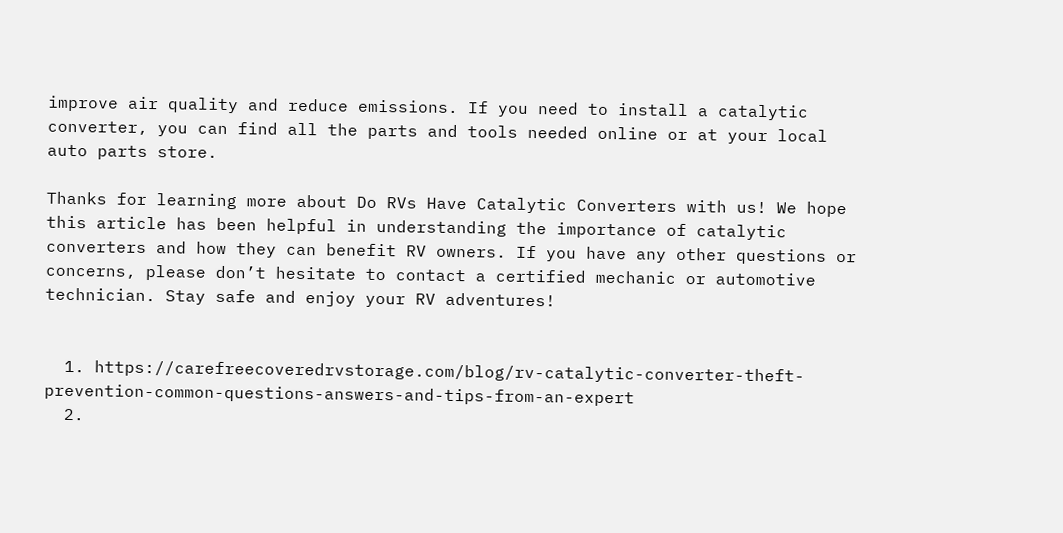improve air quality and reduce emissions. If you need to install a catalytic converter, you can find all the parts and tools needed online or at your local auto parts store.

Thanks for learning more about Do RVs Have Catalytic Converters with us! We hope this article has been helpful in understanding the importance of catalytic converters and how they can benefit RV owners. If you have any other questions or concerns, please don’t hesitate to contact a certified mechanic or automotive technician. Stay safe and enjoy your RV adventures!


  1. https://carefreecoveredrvstorage.com/blog/rv-catalytic-converter-theft-prevention-common-questions-answers-and-tips-from-an-expert
  2.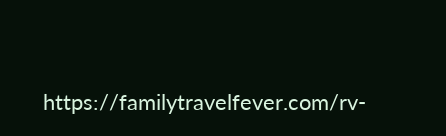https://familytravelfever.com/rv-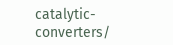catalytic-converters/